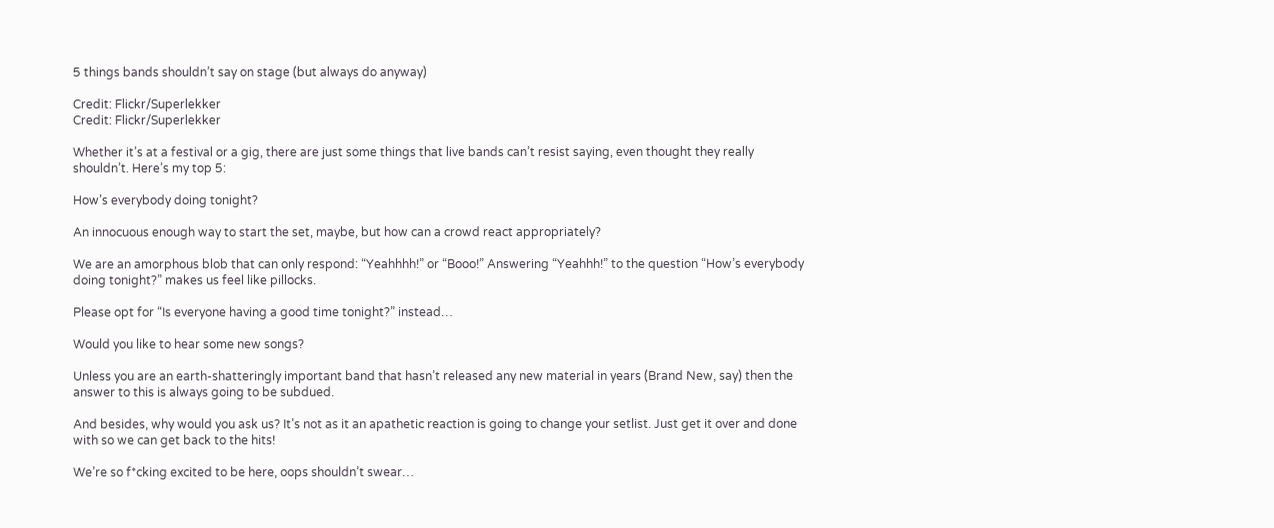5 things bands shouldn’t say on stage (but always do anyway)

Credit: Flickr/Superlekker
Credit: Flickr/Superlekker

Whether it’s at a festival or a gig, there are just some things that live bands can’t resist saying, even thought they really shouldn’t. Here’s my top 5:

How’s everybody doing tonight?

An innocuous enough way to start the set, maybe, but how can a crowd react appropriately?

We are an amorphous blob that can only respond: “Yeahhhh!” or “Booo!” Answering “Yeahhh!” to the question “How’s everybody doing tonight?” makes us feel like pillocks.

Please opt for “Is everyone having a good time tonight?” instead…

Would you like to hear some new songs?

Unless you are an earth-shatteringly important band that hasn’t released any new material in years (Brand New, say) then the answer to this is always going to be subdued.

And besides, why would you ask us? It’s not as it an apathetic reaction is going to change your setlist. Just get it over and done with so we can get back to the hits!

We’re so f*cking excited to be here, oops shouldn’t swear…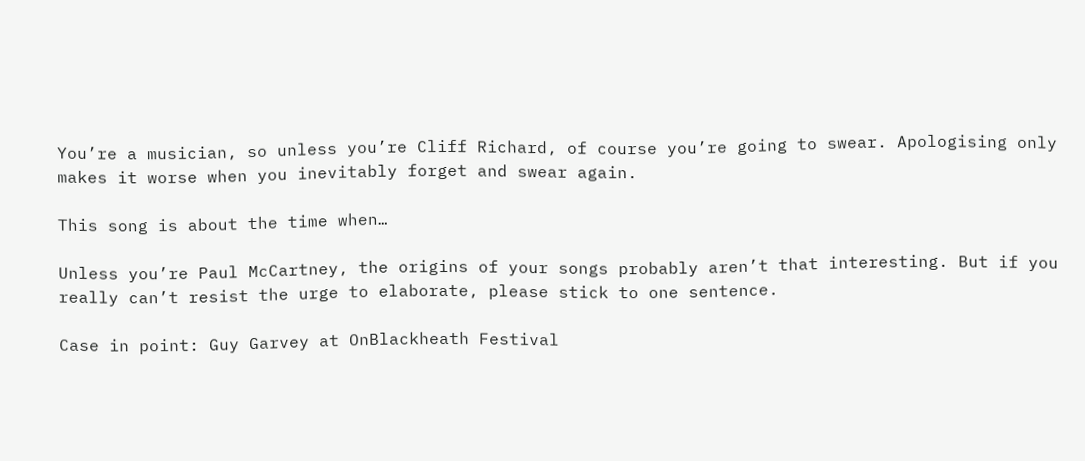You’re a musician, so unless you’re Cliff Richard, of course you’re going to swear. Apologising only makes it worse when you inevitably forget and swear again.

This song is about the time when…

Unless you’re Paul McCartney, the origins of your songs probably aren’t that interesting. But if you really can’t resist the urge to elaborate, please stick to one sentence.

Case in point: Guy Garvey at OnBlackheath Festival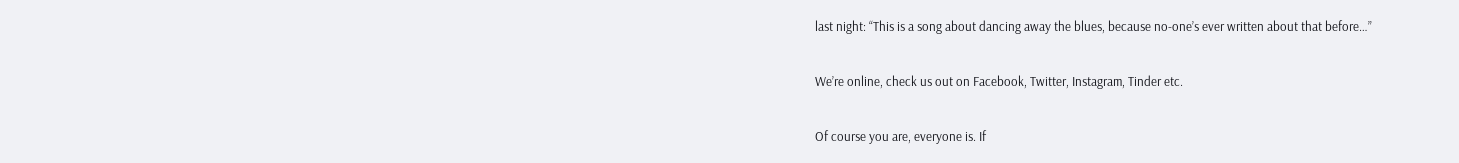last night: “This is a song about dancing away the blues, because no-one’s ever written about that before…”

We’re online, check us out on Facebook, Twitter, Instagram, Tinder etc.

Of course you are, everyone is. If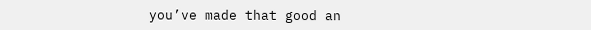you’ve made that good an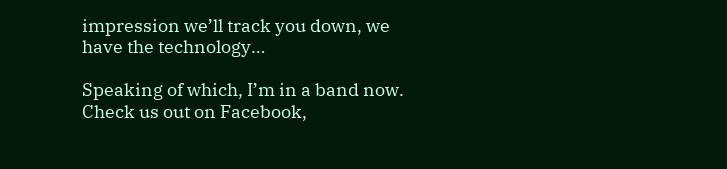impression we’ll track you down, we have the technology…

Speaking of which, I’m in a band now. Check us out on Facebook,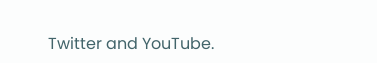Twitter and YouTube.